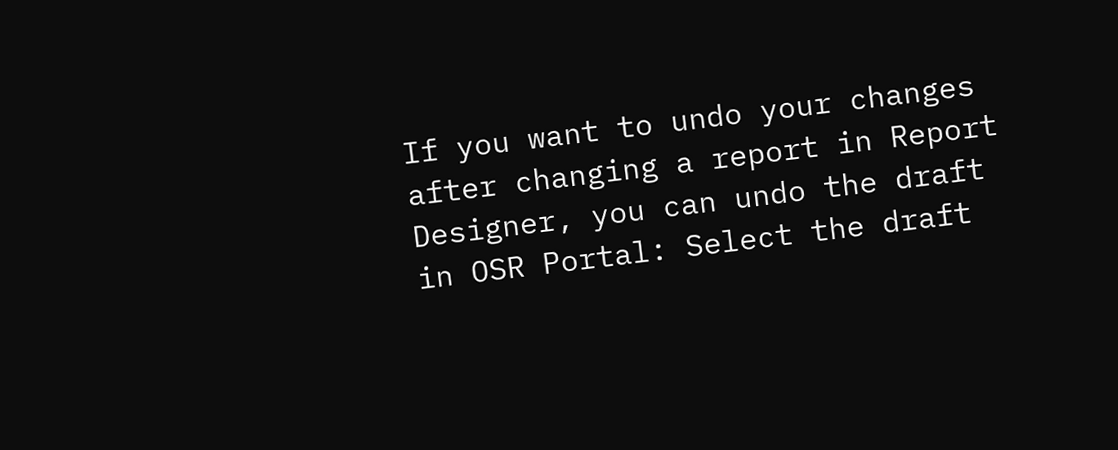If you want to undo your changes after changing a report in Report Designer, you can undo the draft in OSR Portal: Select the draft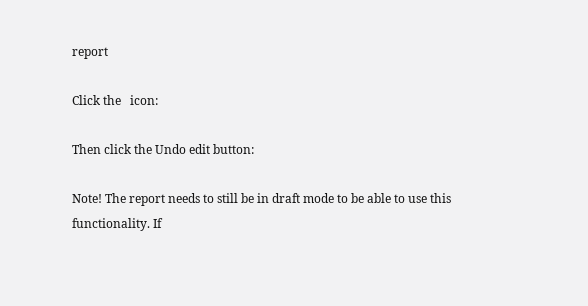report

Click the   icon:

Then click the Undo edit button:

Note! The report needs to still be in draft mode to be able to use this functionality. If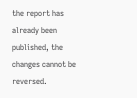the report has already been published, the changes cannot be reversed.